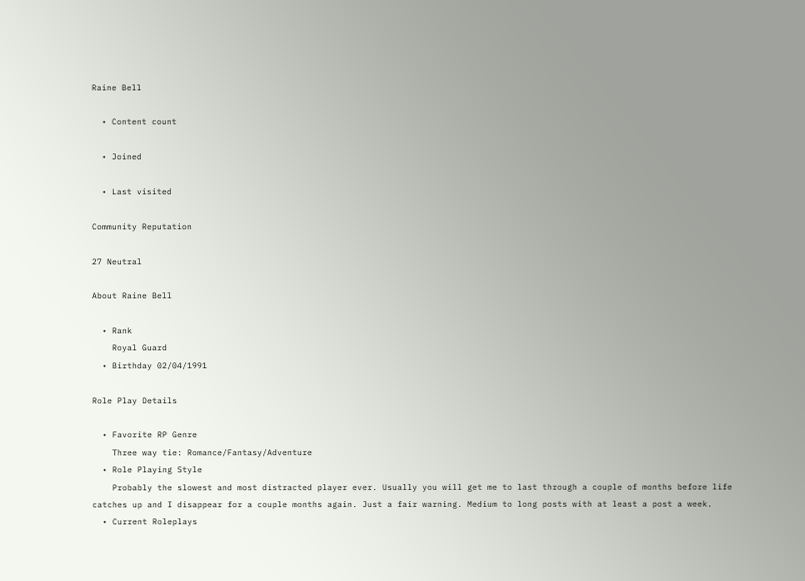Raine Bell

  • Content count

  • Joined

  • Last visited

Community Reputation

27 Neutral

About Raine Bell

  • Rank
    Royal Guard
  • Birthday 02/04/1991

Role Play Details

  • Favorite RP Genre
    Three way tie: Romance/Fantasy/Adventure
  • Role Playing Style
    Probably the slowest and most distracted player ever. Usually you will get me to last through a couple of months before life catches up and I disappear for a couple months again. Just a fair warning. Medium to long posts with at least a post a week.
  • Current Roleplays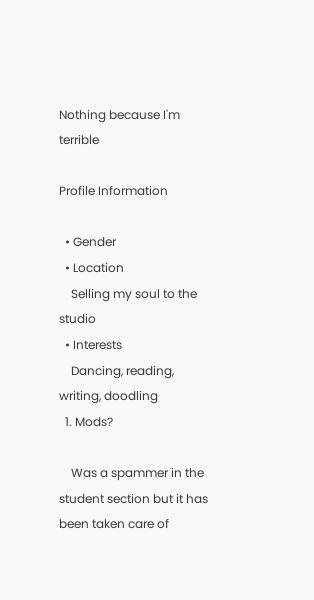Nothing because I'm terrible

Profile Information

  • Gender
  • Location
    Selling my soul to the studio
  • Interests
    Dancing, reading, writing, doodling
  1. Mods?

    Was a spammer in the student section but it has been taken care of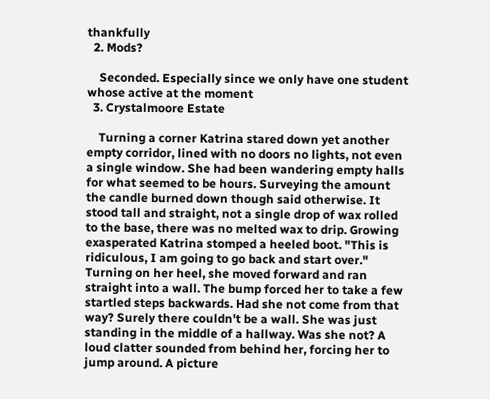thankfully
  2. Mods?

    Seconded. Especially since we only have one student whose active at the moment
  3. Crystalmoore Estate

    Turning a corner Katrina stared down yet another empty corridor, lined with no doors no lights, not even a single window. She had been wandering empty halls for what seemed to be hours. Surveying the amount the candle burned down though said otherwise. It stood tall and straight, not a single drop of wax rolled to the base, there was no melted wax to drip. Growing exasperated Katrina stomped a heeled boot. "This is ridiculous, I am going to go back and start over." Turning on her heel, she moved forward and ran straight into a wall. The bump forced her to take a few startled steps backwards. Had she not come from that way? Surely there couldn't be a wall. She was just standing in the middle of a hallway. Was she not? A loud clatter sounded from behind her, forcing her to jump around. A picture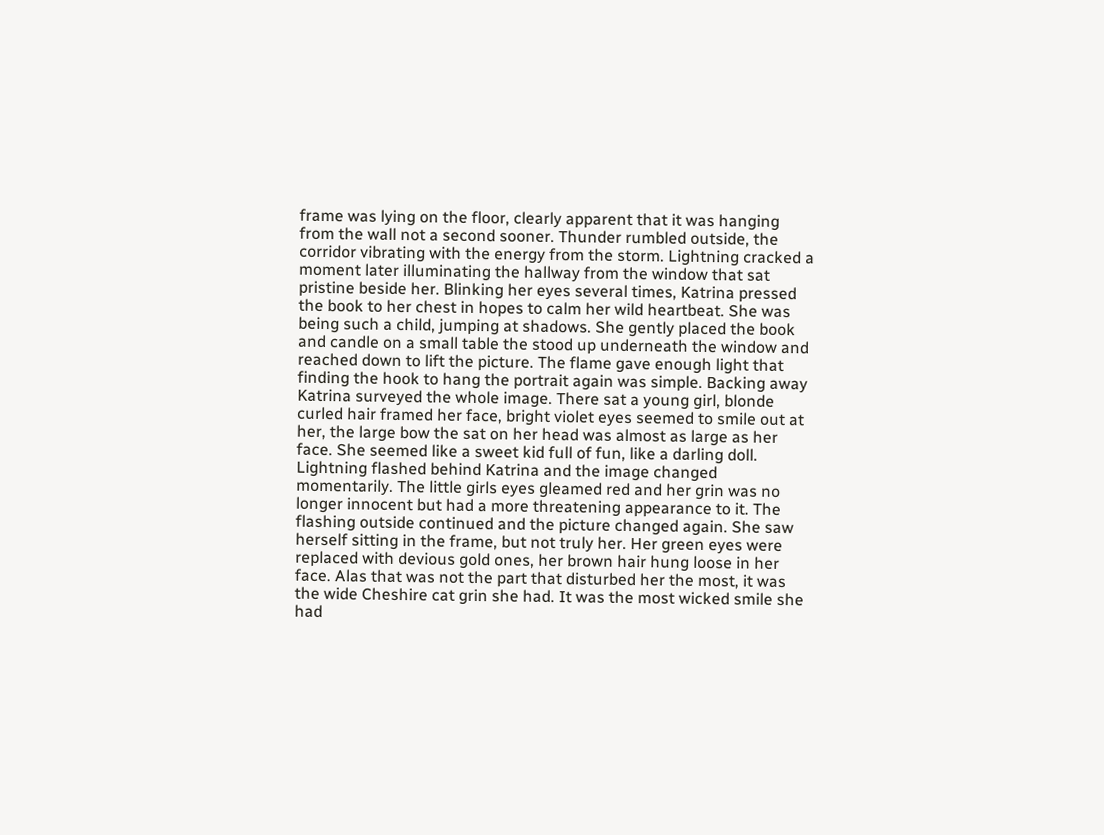frame was lying on the floor, clearly apparent that it was hanging from the wall not a second sooner. Thunder rumbled outside, the corridor vibrating with the energy from the storm. Lightning cracked a moment later illuminating the hallway from the window that sat pristine beside her. Blinking her eyes several times, Katrina pressed the book to her chest in hopes to calm her wild heartbeat. She was being such a child, jumping at shadows. She gently placed the book and candle on a small table the stood up underneath the window and reached down to lift the picture. The flame gave enough light that finding the hook to hang the portrait again was simple. Backing away Katrina surveyed the whole image. There sat a young girl, blonde curled hair framed her face, bright violet eyes seemed to smile out at her, the large bow the sat on her head was almost as large as her face. She seemed like a sweet kid full of fun, like a darling doll. Lightning flashed behind Katrina and the image changed momentarily. The little girls eyes gleamed red and her grin was no longer innocent but had a more threatening appearance to it. The flashing outside continued and the picture changed again. She saw herself sitting in the frame, but not truly her. Her green eyes were replaced with devious gold ones, her brown hair hung loose in her face. Alas that was not the part that disturbed her the most, it was the wide Cheshire cat grin she had. It was the most wicked smile she had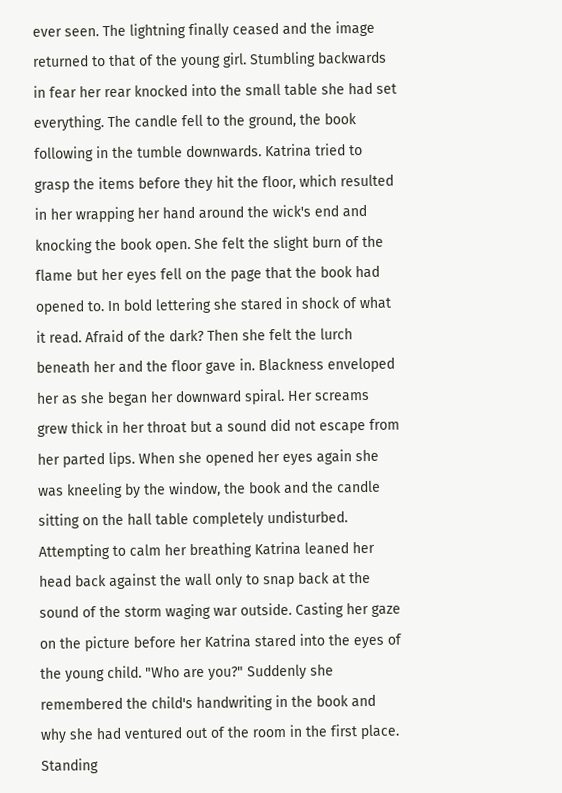ever seen. The lightning finally ceased and the image returned to that of the young girl. Stumbling backwards in fear her rear knocked into the small table she had set everything. The candle fell to the ground, the book following in the tumble downwards. Katrina tried to grasp the items before they hit the floor, which resulted in her wrapping her hand around the wick's end and knocking the book open. She felt the slight burn of the flame but her eyes fell on the page that the book had opened to. In bold lettering she stared in shock of what it read. Afraid of the dark? Then she felt the lurch beneath her and the floor gave in. Blackness enveloped her as she began her downward spiral. Her screams grew thick in her throat but a sound did not escape from her parted lips. When she opened her eyes again she was kneeling by the window, the book and the candle sitting on the hall table completely undisturbed. Attempting to calm her breathing Katrina leaned her head back against the wall only to snap back at the sound of the storm waging war outside. Casting her gaze on the picture before her Katrina stared into the eyes of the young child. "Who are you?" Suddenly she remembered the child's handwriting in the book and why she had ventured out of the room in the first place. Standing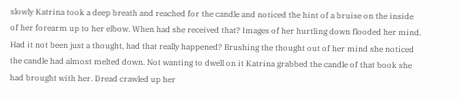slowly Katrina took a deep breath and reached for the candle and noticed the hint of a bruise on the inside of her forearm up to her elbow. When had she received that? Images of her hurtling down flooded her mind. Had it not been just a thought, had that really happened? Brushing the thought out of her mind she noticed the candle had almost melted down. Not wanting to dwell on it Katrina grabbed the candle of that book she had brought with her. Dread crawled up her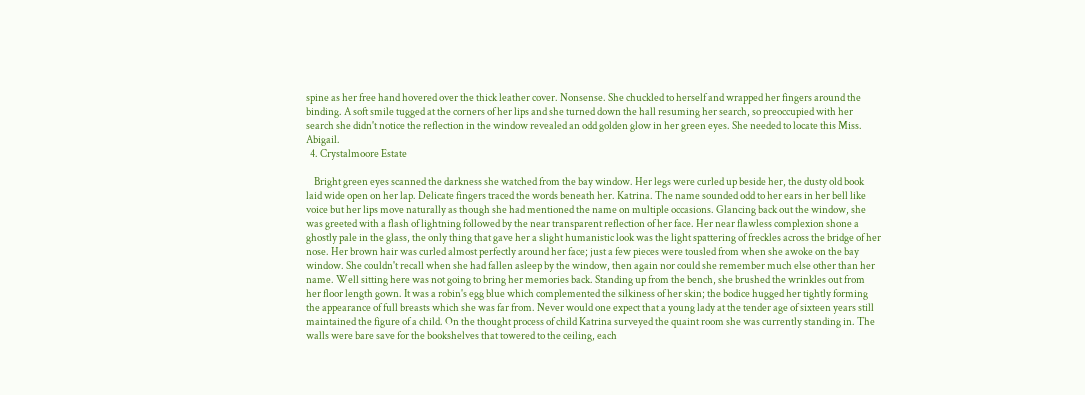spine as her free hand hovered over the thick leather cover. Nonsense. She chuckled to herself and wrapped her fingers around the binding. A soft smile tugged at the corners of her lips and she turned down the hall resuming her search, so preoccupied with her search she didn't notice the reflection in the window revealed an odd golden glow in her green eyes. She needed to locate this Miss. Abigail.
  4. Crystalmoore Estate

    Bright green eyes scanned the darkness she watched from the bay window. Her legs were curled up beside her, the dusty old book laid wide open on her lap. Delicate fingers traced the words beneath her. Katrina. The name sounded odd to her ears in her bell like voice but her lips move naturally as though she had mentioned the name on multiple occasions. Glancing back out the window, she was greeted with a flash of lightning followed by the near transparent reflection of her face. Her near flawless complexion shone a ghostly pale in the glass, the only thing that gave her a slight humanistic look was the light spattering of freckles across the bridge of her nose. Her brown hair was curled almost perfectly around her face; just a few pieces were tousled from when she awoke on the bay window. She couldn't recall when she had fallen asleep by the window, then again nor could she remember much else other than her name. Well sitting here was not going to bring her memories back. Standing up from the bench, she brushed the wrinkles out from her floor length gown. It was a robin's egg blue which complemented the silkiness of her skin; the bodice hugged her tightly forming the appearance of full breasts which she was far from. Never would one expect that a young lady at the tender age of sixteen years still maintained the figure of a child. On the thought process of child Katrina surveyed the quaint room she was currently standing in. The walls were bare save for the bookshelves that towered to the ceiling, each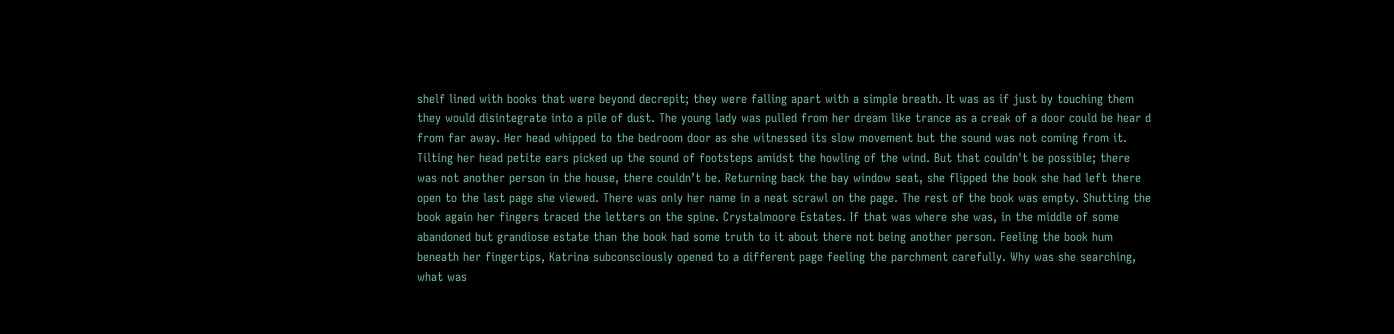shelf lined with books that were beyond decrepit; they were falling apart with a simple breath. It was as if just by touching them they would disintegrate into a pile of dust. The young lady was pulled from her dream like trance as a creak of a door could be hear d from far away. Her head whipped to the bedroom door as she witnessed its slow movement but the sound was not coming from it. Tilting her head petite ears picked up the sound of footsteps amidst the howling of the wind. But that couldn't be possible; there was not another person in the house, there couldn’t be. Returning back the bay window seat, she flipped the book she had left there open to the last page she viewed. There was only her name in a neat scrawl on the page. The rest of the book was empty. Shutting the book again her fingers traced the letters on the spine. Crystalmoore Estates. If that was where she was, in the middle of some abandoned but grandiose estate than the book had some truth to it about there not being another person. Feeling the book hum beneath her fingertips, Katrina subconsciously opened to a different page feeling the parchment carefully. Why was she searching, what was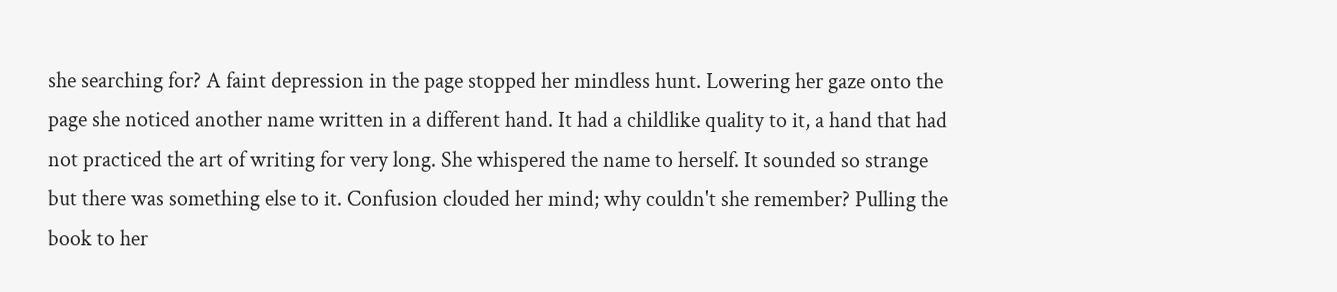she searching for? A faint depression in the page stopped her mindless hunt. Lowering her gaze onto the page she noticed another name written in a different hand. It had a childlike quality to it, a hand that had not practiced the art of writing for very long. She whispered the name to herself. It sounded so strange but there was something else to it. Confusion clouded her mind; why couldn't she remember? Pulling the book to her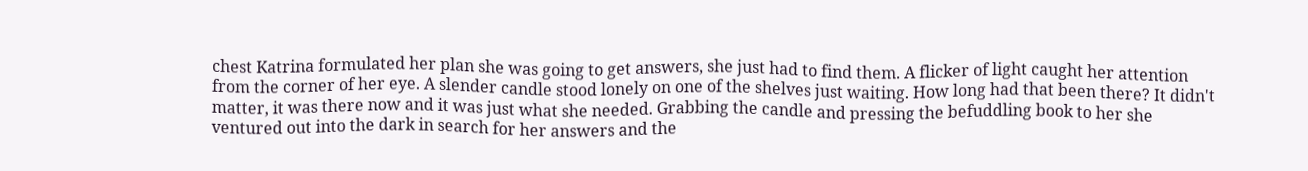chest Katrina formulated her plan she was going to get answers, she just had to find them. A flicker of light caught her attention from the corner of her eye. A slender candle stood lonely on one of the shelves just waiting. How long had that been there? It didn't matter, it was there now and it was just what she needed. Grabbing the candle and pressing the befuddling book to her she ventured out into the dark in search for her answers and the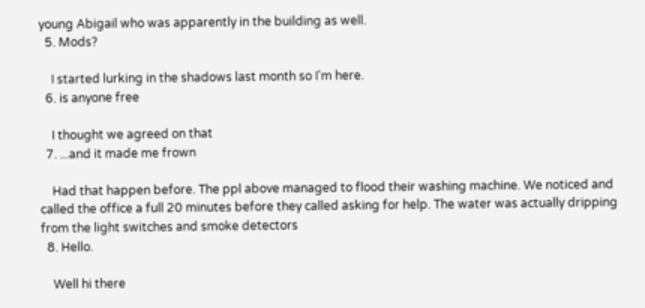young Abigail who was apparently in the building as well.
  5. Mods?

    I started lurking in the shadows last month so I'm here.
  6. is anyone free

    I thought we agreed on that
  7. ...and it made me frown

    Had that happen before. The ppl above managed to flood their washing machine. We noticed and called the office a full 20 minutes before they called asking for help. The water was actually dripping from the light switches and smoke detectors
  8. Hello.

    Well hi there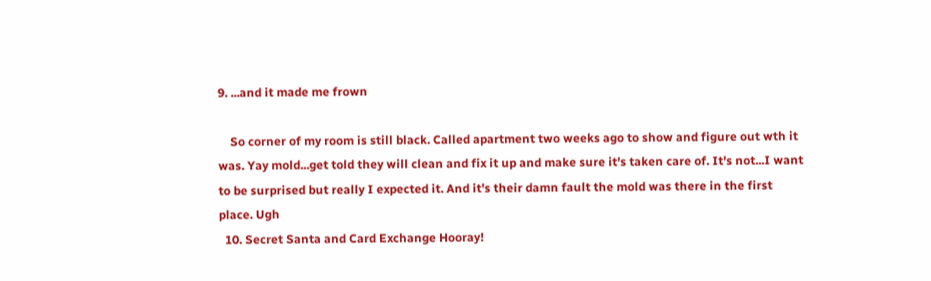9. ...and it made me frown

    So corner of my room is still black. Called apartment two weeks ago to show and figure out wth it was. Yay mold...get told they will clean and fix it up and make sure it's taken care of. It's not...I want to be surprised but really I expected it. And it's their damn fault the mold was there in the first place. Ugh
  10. Secret Santa and Card Exchange Hooray!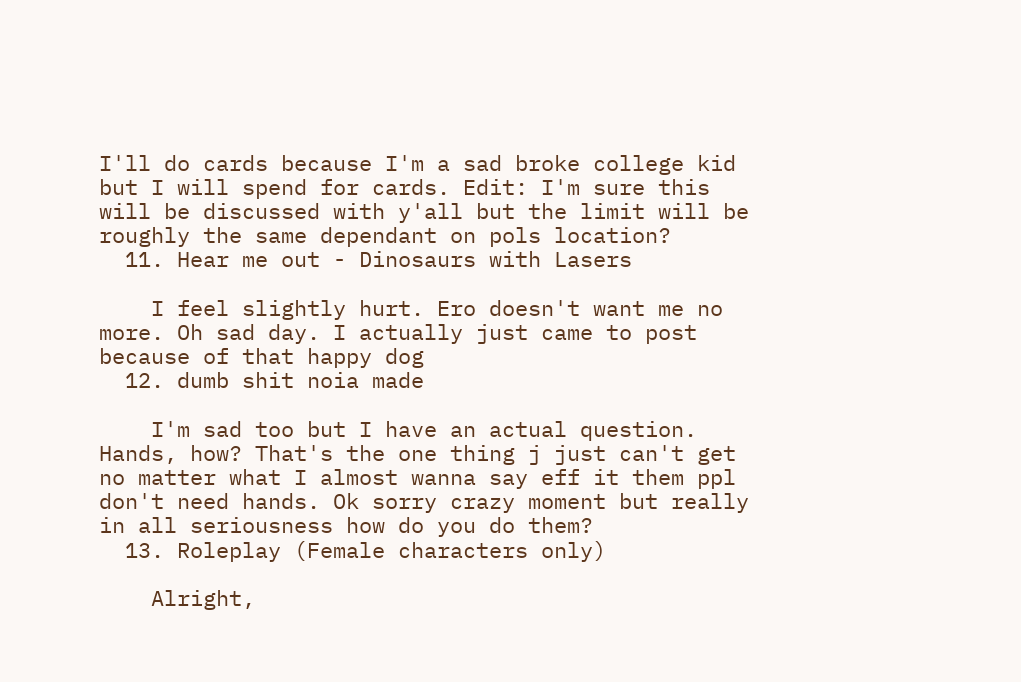I'll do cards because I'm a sad broke college kid but I will spend for cards. Edit: I'm sure this will be discussed with y'all but the limit will be roughly the same dependant on pols location?
  11. Hear me out - Dinosaurs with Lasers

    I feel slightly hurt. Ero doesn't want me no more. Oh sad day. I actually just came to post because of that happy dog
  12. dumb shit noia made

    I'm sad too but I have an actual question. Hands, how? That's the one thing j just can't get no matter what I almost wanna say eff it them ppl don't need hands. Ok sorry crazy moment but really in all seriousness how do you do them?
  13. Roleplay (Female characters only)

    Alright,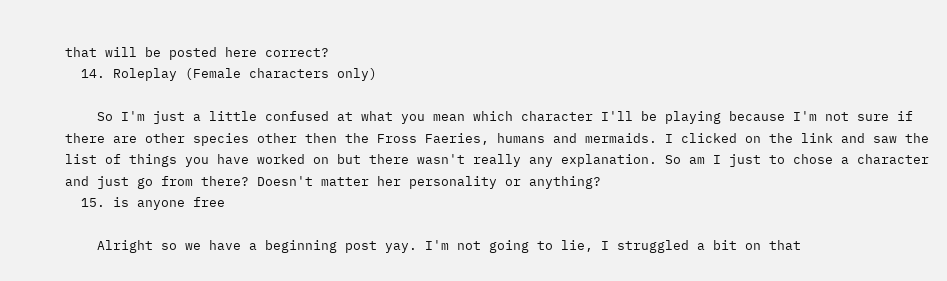that will be posted here correct?
  14. Roleplay (Female characters only)

    So I'm just a little confused at what you mean which character I'll be playing because I'm not sure if there are other species other then the Fross Faeries, humans and mermaids. I clicked on the link and saw the list of things you have worked on but there wasn't really any explanation. So am I just to chose a character and just go from there? Doesn't matter her personality or anything?
  15. is anyone free

    Alright so we have a beginning post yay. I'm not going to lie, I struggled a bit on that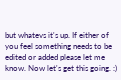but whatevs it's up. If either of you feel something needs to be edited or added please let me know. Now let's get this going. :)